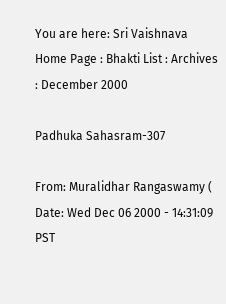You are here: Sri Vaishnava Home Page : Bhakti List : Archives : December 2000

Padhuka Sahasram-307

From: Muralidhar Rangaswamy (
Date: Wed Dec 06 2000 - 14:31:09 PST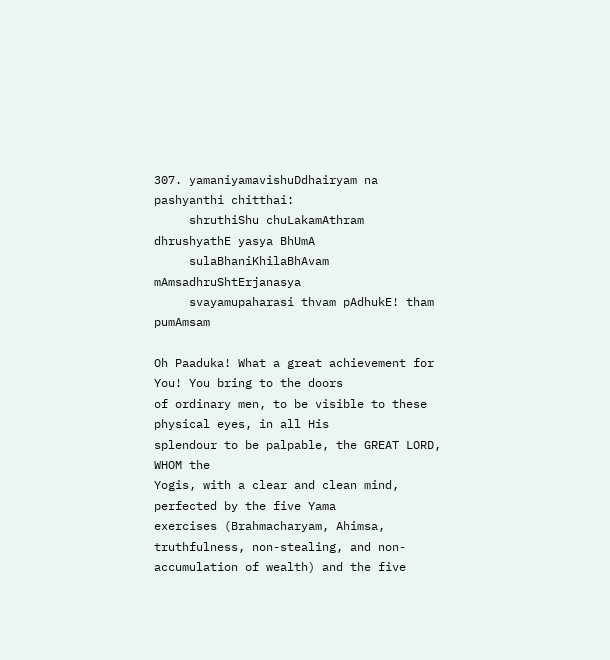307. yamaniyamavishuDdhairyam na pashyanthi chitthai:
     shruthiShu chuLakamAthram dhrushyathE yasya BhUmA
     sulaBhaniKhilaBhAvam mAmsadhruShtErjanasya
     svayamupaharasi thvam pAdhukE! tham pumAmsam

Oh Paaduka! What a great achievement for You! You bring to the doors
of ordinary men, to be visible to these physical eyes, in all His
splendour to be palpable, the GREAT LORD, WHOM the
Yogis, with a clear and clean mind, perfected by the five Yama
exercises (Brahmacharyam, Ahimsa, truthfulness, non-stealing, and non-
accumulation of wealth) and the five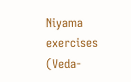Niyama exercises
(Veda-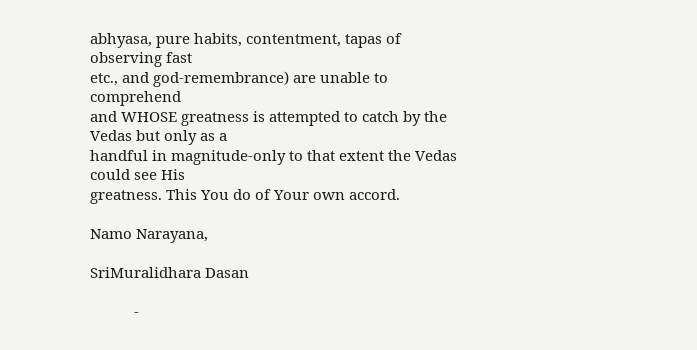abhyasa, pure habits, contentment, tapas of observing fast
etc., and god-remembrance) are unable to comprehend
and WHOSE greatness is attempted to catch by the Vedas but only as a
handful in magnitude-only to that extent the Vedas could see His
greatness. This You do of Your own accord.

Namo Narayana,

SriMuralidhara Dasan

           -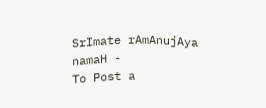SrImate rAmAnujAya namaH -
To Post a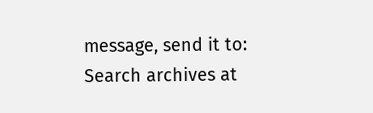message, send it to:
Search archives at